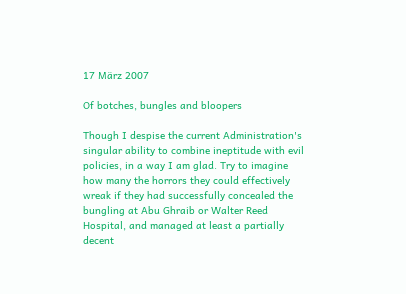17 März 2007

Of botches, bungles and bloopers

Though I despise the current Administration's singular ability to combine ineptitude with evil policies, in a way I am glad. Try to imagine how many the horrors they could effectively wreak if they had successfully concealed the bungling at Abu Ghraib or Walter Reed Hospital, and managed at least a partially decent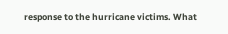response to the hurricane victims. What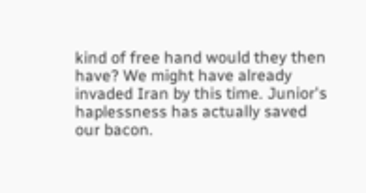kind of free hand would they then have? We might have already invaded Iran by this time. Junior's haplessness has actually saved our bacon.